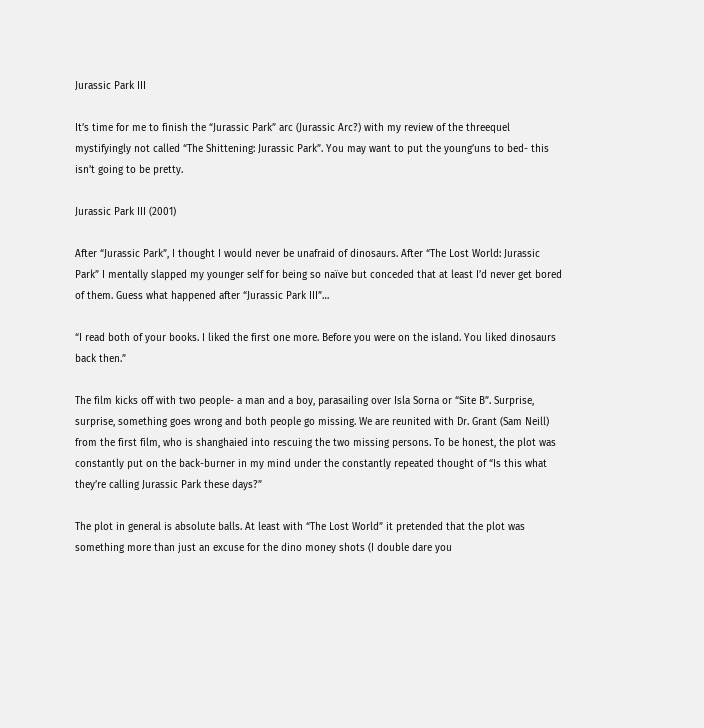Jurassic Park III

It’s time for me to finish the “Jurassic Park” arc (Jurassic Arc?) with my review of the threequel mystifyingly not called “The Shittening: Jurassic Park”. You may want to put the young’uns to bed- this isn’t going to be pretty.

Jurassic Park III (2001)

After “Jurassic Park”, I thought I would never be unafraid of dinosaurs. After “The Lost World: Jurassic Park” I mentally slapped my younger self for being so naïve but conceded that at least I’d never get bored of them. Guess what happened after “Jurassic Park III”…

“I read both of your books. I liked the first one more. Before you were on the island. You liked dinosaurs back then.”

The film kicks off with two people- a man and a boy, parasailing over Isla Sorna or “Site B”. Surprise, surprise, something goes wrong and both people go missing. We are reunited with Dr. Grant (Sam Neill) from the first film, who is shanghaied into rescuing the two missing persons. To be honest, the plot was constantly put on the back-burner in my mind under the constantly repeated thought of “Is this what they’re calling Jurassic Park these days?”

The plot in general is absolute balls. At least with “The Lost World” it pretended that the plot was something more than just an excuse for the dino money shots (I double dare you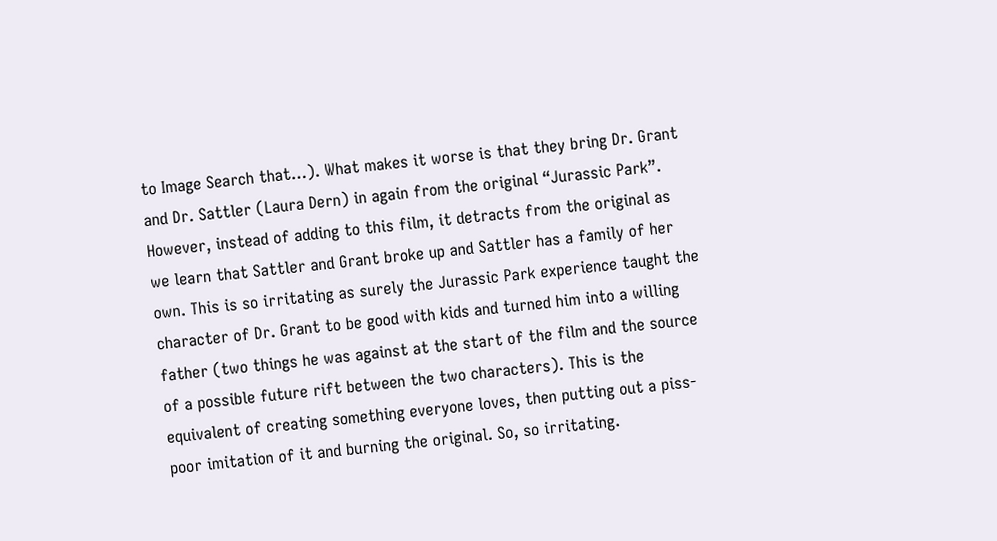to Image Search that…). What makes it worse is that they bring Dr. Grant and Dr. Sattler (Laura Dern) in again from the original “Jurassic Park”. However, instead of adding to this film, it detracts from the original as we learn that Sattler and Grant broke up and Sattler has a family of her own. This is so irritating as surely the Jurassic Park experience taught the character of Dr. Grant to be good with kids and turned him into a willing father (two things he was against at the start of the film and the source of a possible future rift between the two characters). This is the equivalent of creating something everyone loves, then putting out a piss-poor imitation of it and burning the original. So, so irritating.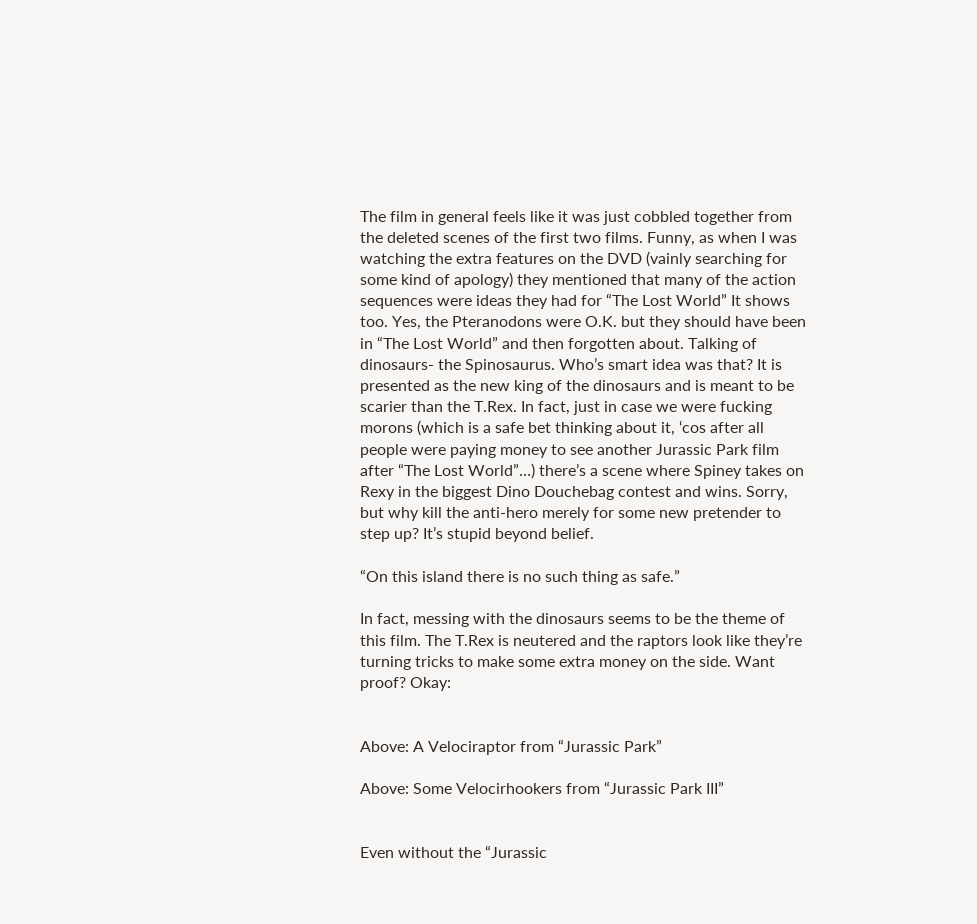The film in general feels like it was just cobbled together from the deleted scenes of the first two films. Funny, as when I was watching the extra features on the DVD (vainly searching for some kind of apology) they mentioned that many of the action sequences were ideas they had for “The Lost World” It shows too. Yes, the Pteranodons were O.K. but they should have been in “The Lost World” and then forgotten about. Talking of dinosaurs- the Spinosaurus. Who’s smart idea was that? It is presented as the new king of the dinosaurs and is meant to be scarier than the T.Rex. In fact, just in case we were fucking morons (which is a safe bet thinking about it, ‘cos after all people were paying money to see another Jurassic Park film after “The Lost World”…) there’s a scene where Spiney takes on Rexy in the biggest Dino Douchebag contest and wins. Sorry, but why kill the anti-hero merely for some new pretender to step up? It’s stupid beyond belief.

“On this island there is no such thing as safe.”

In fact, messing with the dinosaurs seems to be the theme of this film. The T.Rex is neutered and the raptors look like they’re turning tricks to make some extra money on the side. Want proof? Okay:


Above: A Velociraptor from “Jurassic Park”

Above: Some Velocirhookers from “Jurassic Park III”


Even without the “Jurassic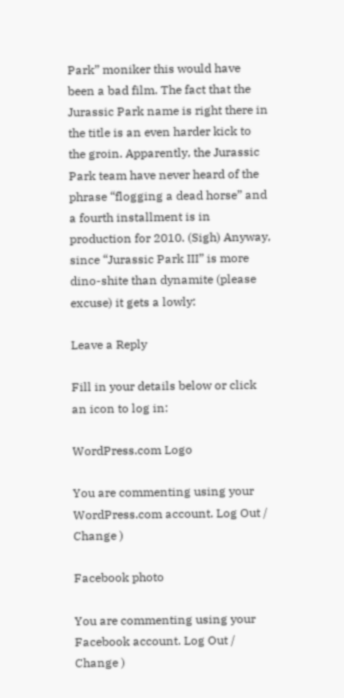Park” moniker this would have been a bad film. The fact that the Jurassic Park name is right there in the title is an even harder kick to the groin. Apparently, the Jurassic Park team have never heard of the phrase “flogging a dead horse” and a fourth installment is in production for 2010. (Sigh) Anyway, since “Jurassic Park III” is more dino-shite than dynamite (please excuse) it gets a lowly:

Leave a Reply

Fill in your details below or click an icon to log in:

WordPress.com Logo

You are commenting using your WordPress.com account. Log Out /  Change )

Facebook photo

You are commenting using your Facebook account. Log Out /  Change )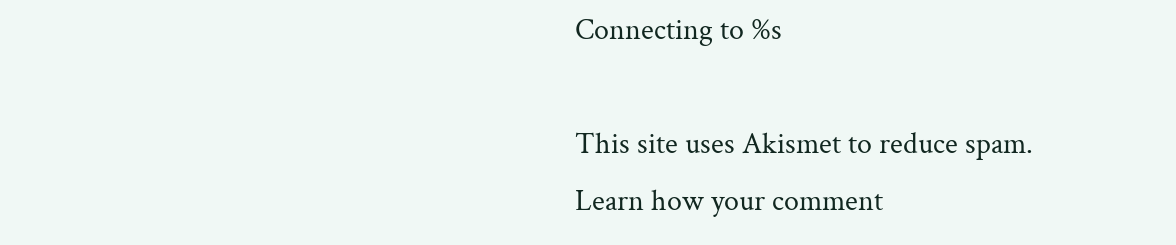Connecting to %s

This site uses Akismet to reduce spam. Learn how your comment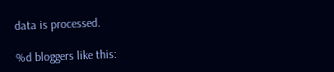data is processed.

%d bloggers like this: